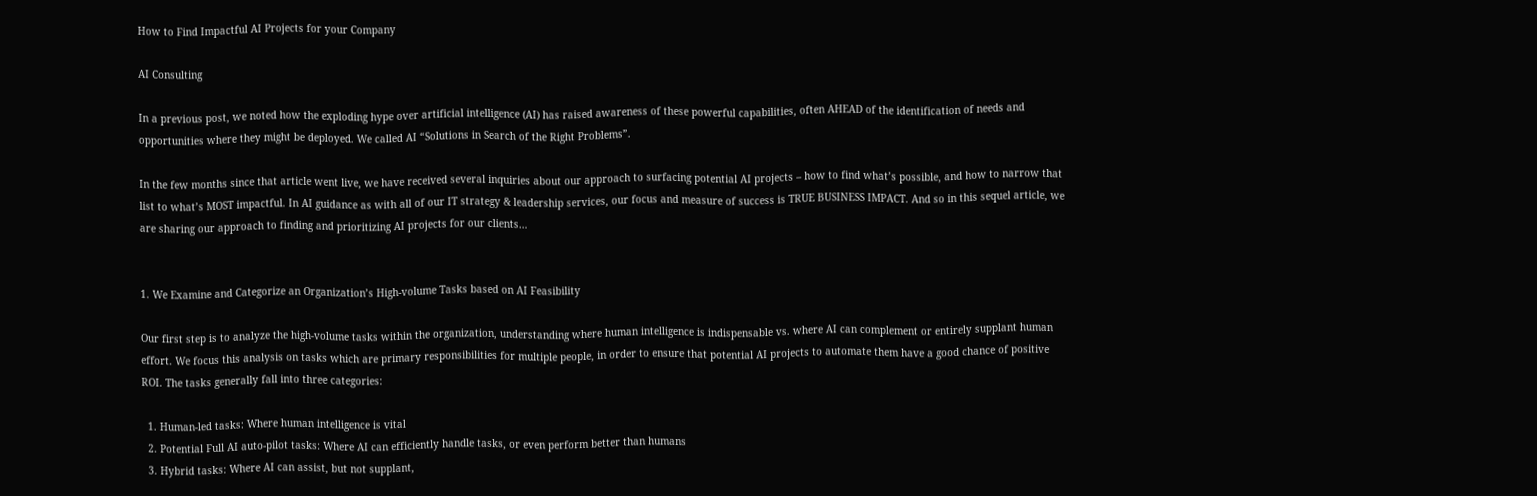How to Find Impactful AI Projects for your Company

AI Consulting

In a previous post, we noted how the exploding hype over artificial intelligence (AI) has raised awareness of these powerful capabilities, often AHEAD of the identification of needs and opportunities where they might be deployed. We called AI “Solutions in Search of the Right Problems”.

In the few months since that article went live, we have received several inquiries about our approach to surfacing potential AI projects – how to find what’s possible, and how to narrow that list to what’s MOST impactful. In AI guidance as with all of our IT strategy & leadership services, our focus and measure of success is TRUE BUSINESS IMPACT. And so in this sequel article, we are sharing our approach to finding and prioritizing AI projects for our clients…


1. We Examine and Categorize an Organization’s High-volume Tasks based on AI Feasibility

Our first step is to analyze the high-volume tasks within the organization, understanding where human intelligence is indispensable vs. where AI can complement or entirely supplant human effort. We focus this analysis on tasks which are primary responsibilities for multiple people, in order to ensure that potential AI projects to automate them have a good chance of positive ROI. The tasks generally fall into three categories:

  1. Human-led tasks: Where human intelligence is vital
  2. Potential Full AI auto-pilot tasks: Where AI can efficiently handle tasks, or even perform better than humans
  3. Hybrid tasks: Where AI can assist, but not supplant,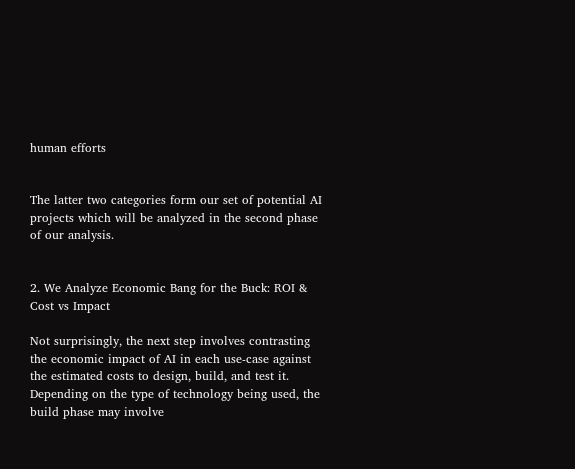human efforts


The latter two categories form our set of potential AI projects which will be analyzed in the second phase of our analysis.


2. We Analyze Economic Bang for the Buck: ROI & Cost vs Impact

Not surprisingly, the next step involves contrasting the economic impact of AI in each use-case against the estimated costs to design, build, and test it. Depending on the type of technology being used, the build phase may involve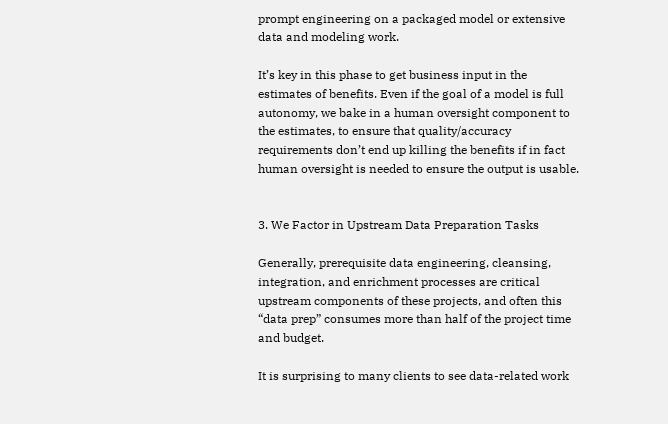prompt engineering on a packaged model or extensive data and modeling work.

It’s key in this phase to get business input in the estimates of benefits. Even if the goal of a model is full autonomy, we bake in a human oversight component to the estimates, to ensure that quality/accuracy requirements don’t end up killing the benefits if in fact human oversight is needed to ensure the output is usable.


3. We Factor in Upstream Data Preparation Tasks

Generally, prerequisite data engineering, cleansing, integration, and enrichment processes are critical upstream components of these projects, and often this “data prep” consumes more than half of the project time and budget.

It is surprising to many clients to see data-related work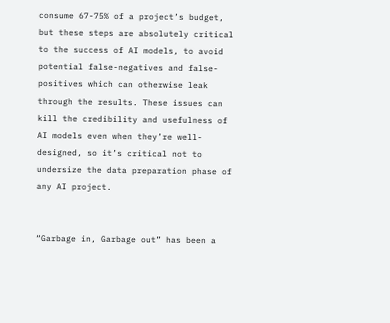consume 67-75% of a project’s budget, but these steps are absolutely critical to the success of AI models, to avoid potential false-negatives and false-positives which can otherwise leak through the results. These issues can kill the credibility and usefulness of AI models even when they’re well-designed, so it’s critical not to undersize the data preparation phase of any AI project.


“Garbage in, Garbage out” has been a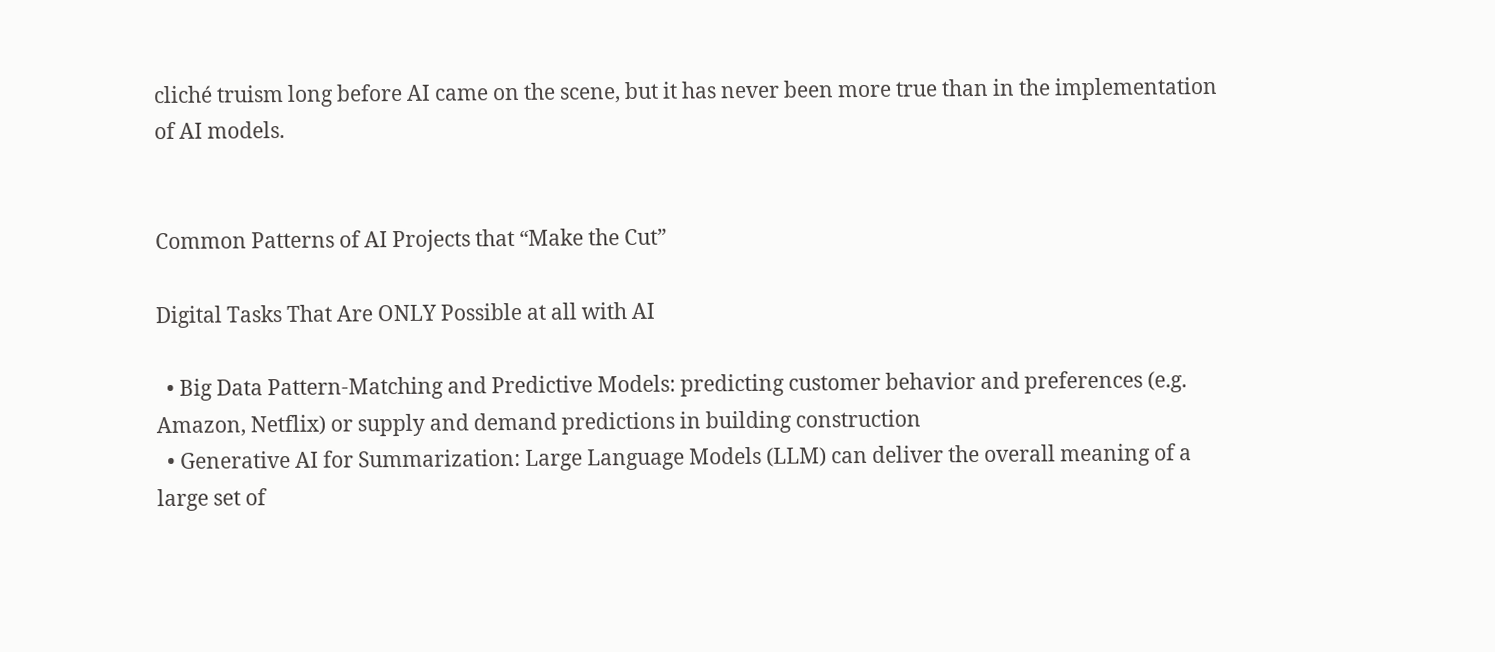cliché truism long before AI came on the scene, but it has never been more true than in the implementation of AI models.


Common Patterns of AI Projects that “Make the Cut”

Digital Tasks That Are ONLY Possible at all with AI

  • Big Data Pattern-Matching and Predictive Models: predicting customer behavior and preferences (e.g. Amazon, Netflix) or supply and demand predictions in building construction
  • Generative AI for Summarization: Large Language Models (LLM) can deliver the overall meaning of a large set of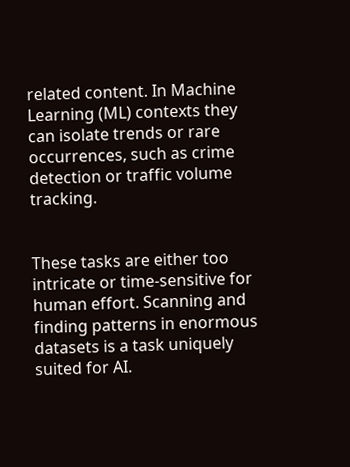related content. In Machine Learning (ML) contexts they can isolate trends or rare occurrences, such as crime detection or traffic volume tracking.


These tasks are either too intricate or time-sensitive for human effort. Scanning and finding patterns in enormous datasets is a task uniquely suited for AI.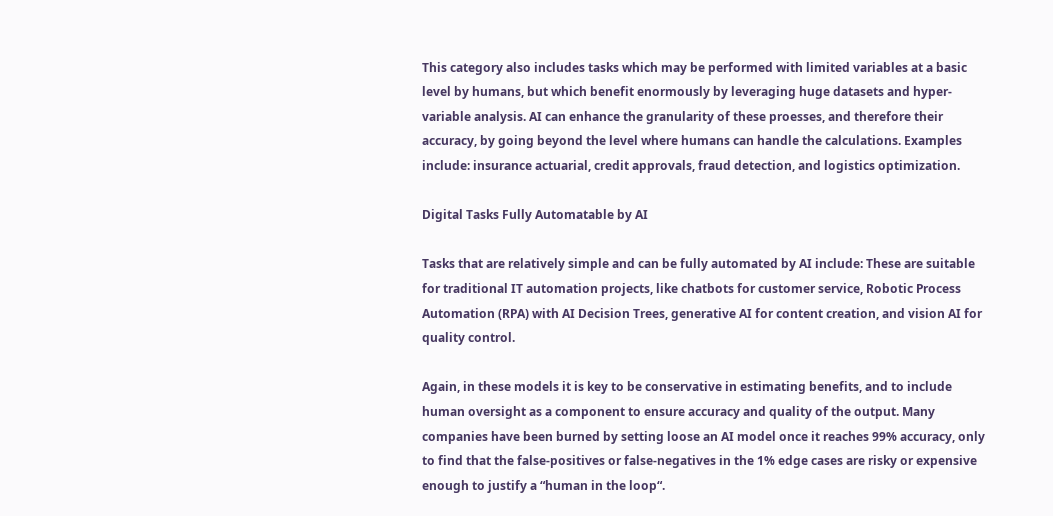This category also includes tasks which may be performed with limited variables at a basic level by humans, but which benefit enormously by leveraging huge datasets and hyper-variable analysis. AI can enhance the granularity of these proesses, and therefore their accuracy, by going beyond the level where humans can handle the calculations. Examples include: insurance actuarial, credit approvals, fraud detection, and logistics optimization.

Digital Tasks Fully Automatable by AI

Tasks that are relatively simple and can be fully automated by AI include: These are suitable for traditional IT automation projects, like chatbots for customer service, Robotic Process Automation (RPA) with AI Decision Trees, generative AI for content creation, and vision AI for quality control.

Again, in these models it is key to be conservative in estimating benefits, and to include human oversight as a component to ensure accuracy and quality of the output. Many companies have been burned by setting loose an AI model once it reaches 99% accuracy, only to find that the false-positives or false-negatives in the 1% edge cases are risky or expensive enough to justify a “human in the loop“.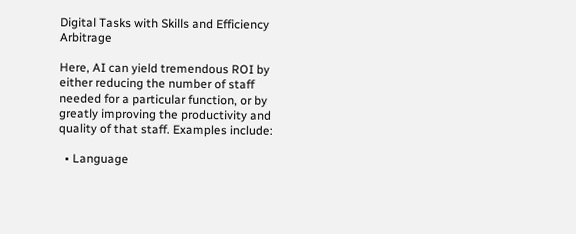Digital Tasks with Skills and Efficiency Arbitrage

Here, AI can yield tremendous ROI by either reducing the number of staff needed for a particular function, or by greatly improving the productivity and quality of that staff. Examples include:

  • Language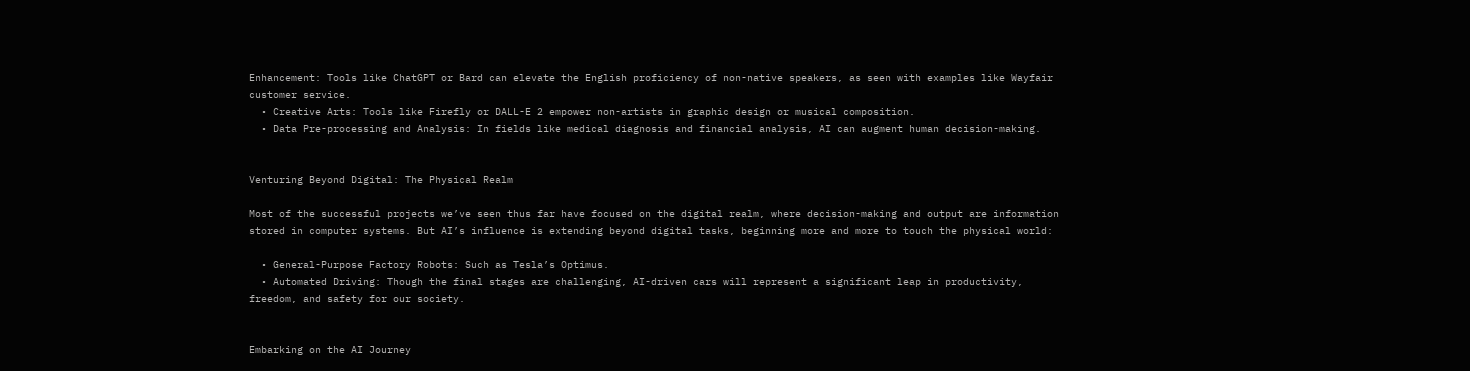Enhancement: Tools like ChatGPT or Bard can elevate the English proficiency of non-native speakers, as seen with examples like Wayfair customer service.
  • Creative Arts: Tools like Firefly or DALL-E 2 empower non-artists in graphic design or musical composition.
  • Data Pre-processing and Analysis: In fields like medical diagnosis and financial analysis, AI can augment human decision-making.


Venturing Beyond Digital: The Physical Realm

Most of the successful projects we’ve seen thus far have focused on the digital realm, where decision-making and output are information stored in computer systems. But AI’s influence is extending beyond digital tasks, beginning more and more to touch the physical world:

  • General-Purpose Factory Robots: Such as Tesla’s Optimus.
  • Automated Driving: Though the final stages are challenging, AI-driven cars will represent a significant leap in productivity, freedom, and safety for our society.


Embarking on the AI Journey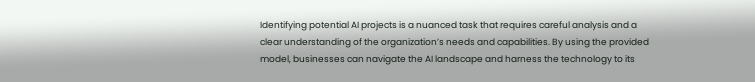Identifying potential AI projects is a nuanced task that requires careful analysis and a clear understanding of the organization’s needs and capabilities. By using the provided model, businesses can navigate the AI landscape and harness the technology to its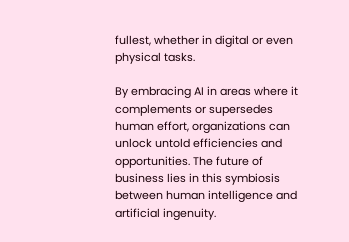fullest, whether in digital or even physical tasks.

By embracing AI in areas where it complements or supersedes human effort, organizations can unlock untold efficiencies and opportunities. The future of business lies in this symbiosis between human intelligence and artificial ingenuity.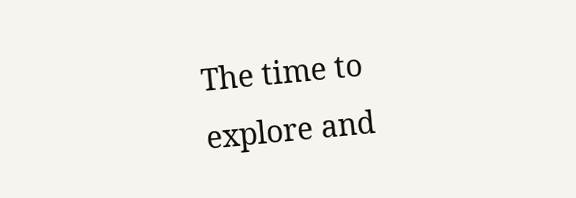The time to explore and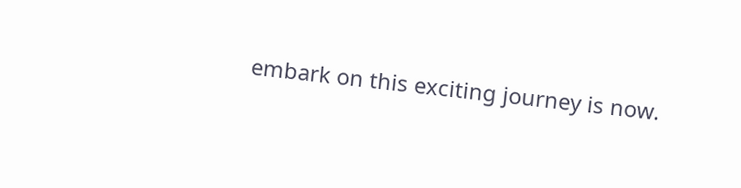embark on this exciting journey is now.